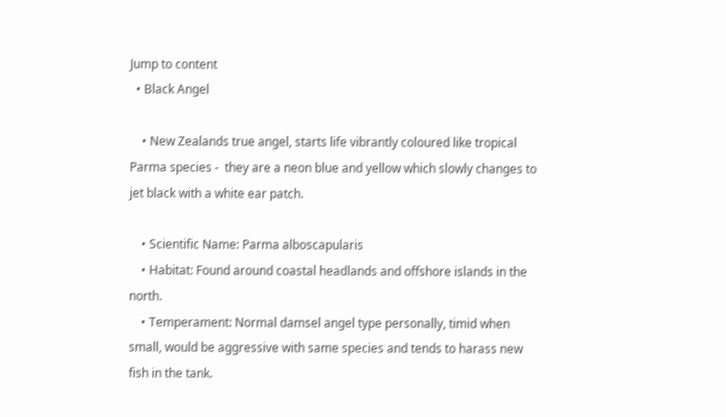Jump to content
  • Black Angel

    • New Zealands true angel, starts life vibrantly coloured like tropical Parma species -  they are a neon blue and yellow which slowly changes to jet black with a white ear patch.

    • Scientific Name: Parma alboscapularis
    • Habitat: Found around coastal headlands and offshore islands in the north.
    • Temperament: Normal damsel angel type personally, timid when small, would be aggressive with same species and tends to harass new fish in the tank.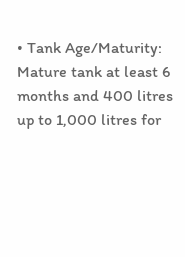• Tank Age/Maturity: Mature tank at least 6 months and 400 litres up to 1,000 litres for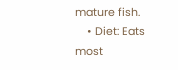mature fish.
    • Diet: Eats most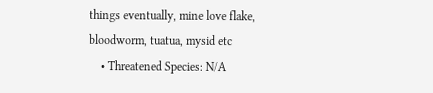things eventually, mine love flake, bloodworm, tuatua, mysid etc
    • Threatened Species: N/A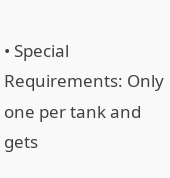• Special Requirements: Only one per tank and gets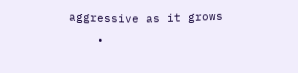aggressive as it grows
    •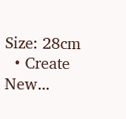Size: 28cm
  • Create New...